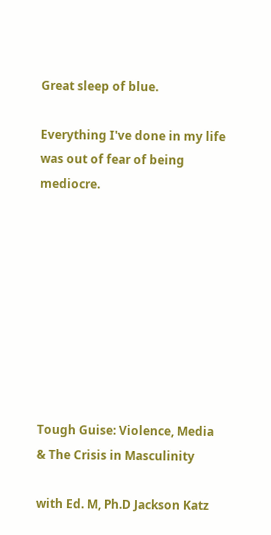Great sleep of blue.

Everything I've done in my life was out of fear of being mediocre.









Tough Guise: Violence, Media & The Crisis in Masculinity

with Ed. M, Ph.D Jackson Katz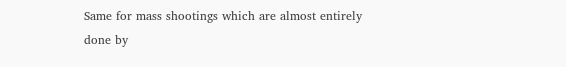Same for mass shootings which are almost entirely done by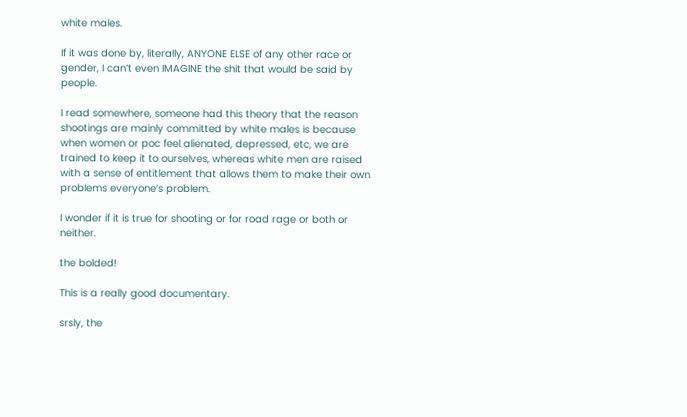white males.

If it was done by, literally, ANYONE ELSE of any other race or gender, I can’t even IMAGINE the shit that would be said by people.

I read somewhere, someone had this theory that the reason shootings are mainly committed by white males is because when women or poc feel alienated, depressed, etc, we are trained to keep it to ourselves, whereas white men are raised with a sense of entitlement that allows them to make their own problems everyone’s problem.

I wonder if it is true for shooting or for road rage or both or neither.

the bolded!

This is a really good documentary.

srsly, the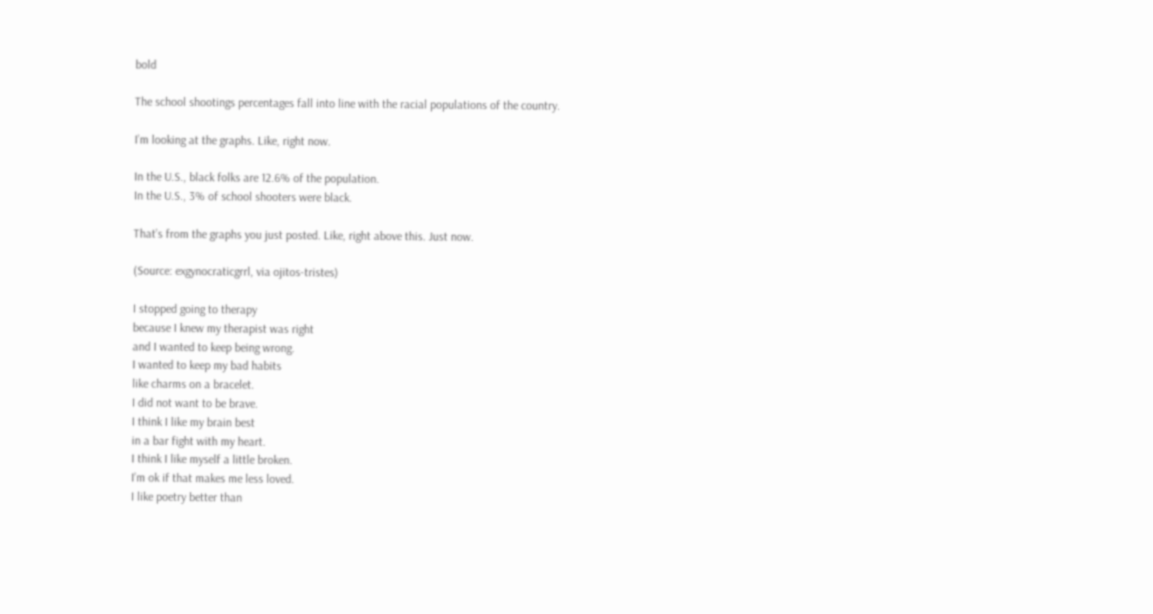bold

The school shootings percentages fall into line with the racial populations of the country.

I’m looking at the graphs. Like, right now.

In the U.S., black folks are 12.6% of the population.
In the U.S., 3% of school shooters were black.

That’s from the graphs you just posted. Like, right above this. Just now.

(Source: exgynocraticgrrl, via ojitos-tristes)

I stopped going to therapy
because I knew my therapist was right
and I wanted to keep being wrong.
I wanted to keep my bad habits
like charms on a bracelet.
I did not want to be brave.
I think I like my brain best
in a bar fight with my heart.
I think I like myself a little broken.
I’m ok if that makes me less loved.
I like poetry better than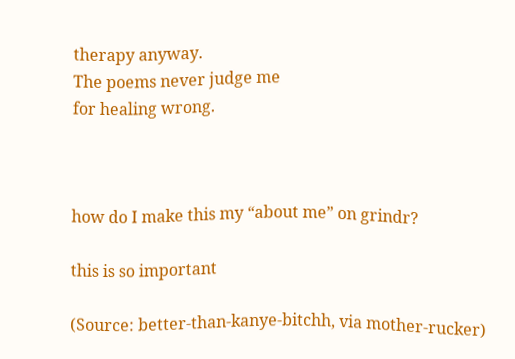therapy anyway.
The poems never judge me
for healing wrong.



how do I make this my “about me” on grindr?

this is so important

(Source: better-than-kanye-bitchh, via mother-rucker)